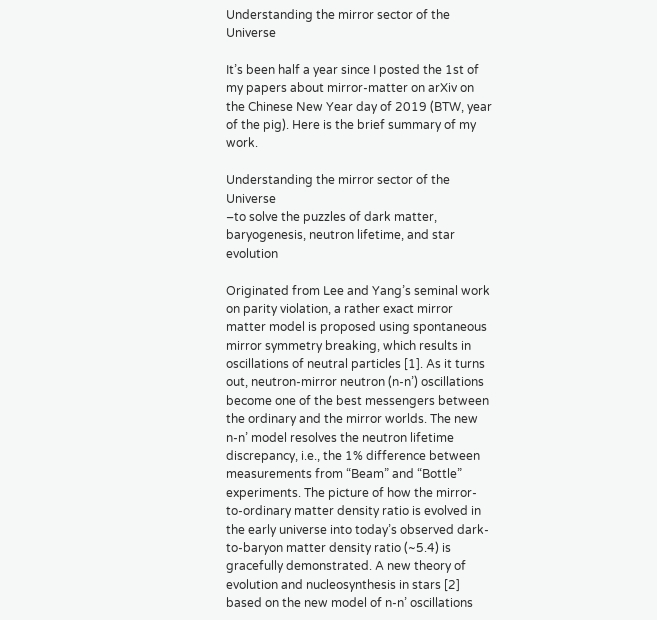Understanding the mirror sector of the Universe

It’s been half a year since I posted the 1st of my papers about mirror-matter on arXiv on the Chinese New Year day of 2019 (BTW, year of the pig). Here is the brief summary of my work.

Understanding the mirror sector of the Universe
–to solve the puzzles of dark matter, baryogenesis, neutron lifetime, and star evolution

Originated from Lee and Yang’s seminal work on parity violation, a rather exact mirror matter model is proposed using spontaneous mirror symmetry breaking, which results in oscillations of neutral particles [1]. As it turns out, neutron-mirror neutron (n-n’) oscillations become one of the best messengers between the ordinary and the mirror worlds. The new n-n’ model resolves the neutron lifetime discrepancy, i.e., the 1% difference between measurements from “Beam” and “Bottle” experiments. The picture of how the mirror-to-ordinary matter density ratio is evolved in the early universe into today’s observed dark-to-baryon matter density ratio (~5.4) is gracefully demonstrated. A new theory of evolution and nucleosynthesis in stars [2] based on the new model of n-n’ oscillations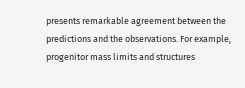presents remarkable agreement between the predictions and the observations. For example, progenitor mass limits and structures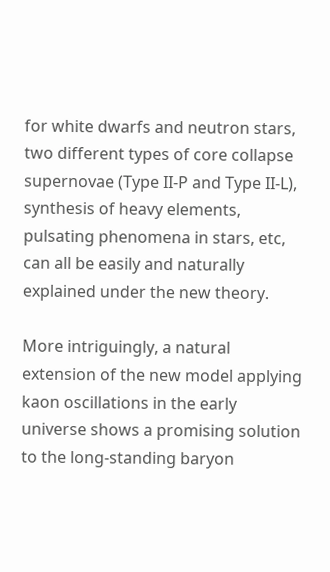for white dwarfs and neutron stars, two different types of core collapse supernovae (Type II-P and Type II-L), synthesis of heavy elements, pulsating phenomena in stars, etc, can all be easily and naturally explained under the new theory.

More intriguingly, a natural extension of the new model applying kaon oscillations in the early universe shows a promising solution to the long-standing baryon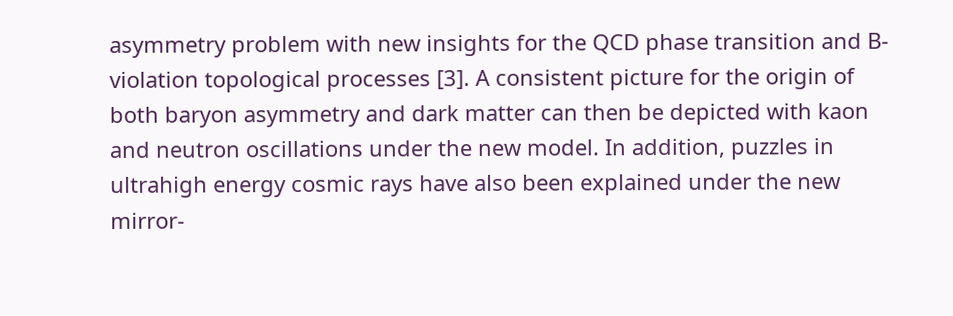asymmetry problem with new insights for the QCD phase transition and B-violation topological processes [3]. A consistent picture for the origin of both baryon asymmetry and dark matter can then be depicted with kaon and neutron oscillations under the new model. In addition, puzzles in ultrahigh energy cosmic rays have also been explained under the new mirror-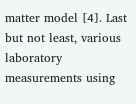matter model [4]. Last but not least, various laboratory measurements using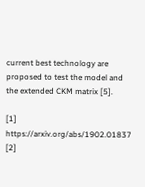current best technology are proposed to test the model and the extended CKM matrix [5].

[1] https://arxiv.org/abs/1902.01837
[2]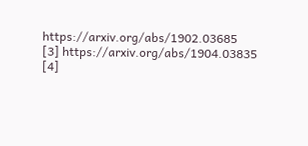https://arxiv.org/abs/1902.03685
[3] https://arxiv.org/abs/1904.03835
[4]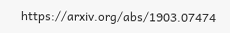https://arxiv.org/abs/1903.07474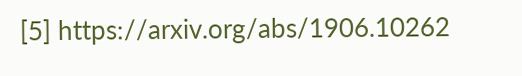[5] https://arxiv.org/abs/1906.10262